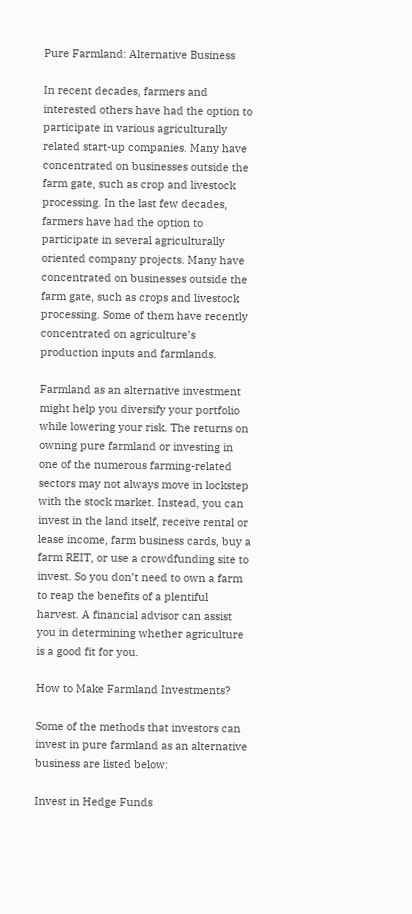Pure Farmland: Alternative Business

In recent decades, farmers and interested others have had the option to participate in various agriculturally related start-up companies. Many have concentrated on businesses outside the farm gate, such as crop and livestock processing. In the last few decades, farmers have had the option to participate in several agriculturally oriented company projects. Many have concentrated on businesses outside the farm gate, such as crops and livestock processing. Some of them have recently concentrated on agriculture’s production inputs and farmlands.

Farmland as an alternative investment might help you diversify your portfolio while lowering your risk. The returns on owning pure farmland or investing in one of the numerous farming-related sectors may not always move in lockstep with the stock market. Instead, you can invest in the land itself, receive rental or lease income, farm business cards, buy a farm REIT, or use a crowdfunding site to invest. So you don’t need to own a farm to reap the benefits of a plentiful harvest. A financial advisor can assist you in determining whether agriculture is a good fit for you.

How to Make Farmland Investments?

Some of the methods that investors can invest in pure farmland as an alternative business are listed below:

Invest in Hedge Funds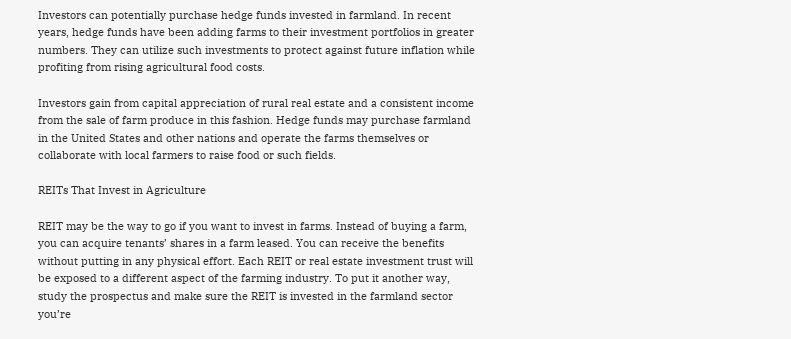Investors can potentially purchase hedge funds invested in farmland. In recent years, hedge funds have been adding farms to their investment portfolios in greater numbers. They can utilize such investments to protect against future inflation while profiting from rising agricultural food costs.

Investors gain from capital appreciation of rural real estate and a consistent income from the sale of farm produce in this fashion. Hedge funds may purchase farmland in the United States and other nations and operate the farms themselves or collaborate with local farmers to raise food or such fields.

REITs That Invest in Agriculture

REIT may be the way to go if you want to invest in farms. Instead of buying a farm, you can acquire tenants’ shares in a farm leased. You can receive the benefits without putting in any physical effort. Each REIT or real estate investment trust will be exposed to a different aspect of the farming industry. To put it another way, study the prospectus and make sure the REIT is invested in the farmland sector you’re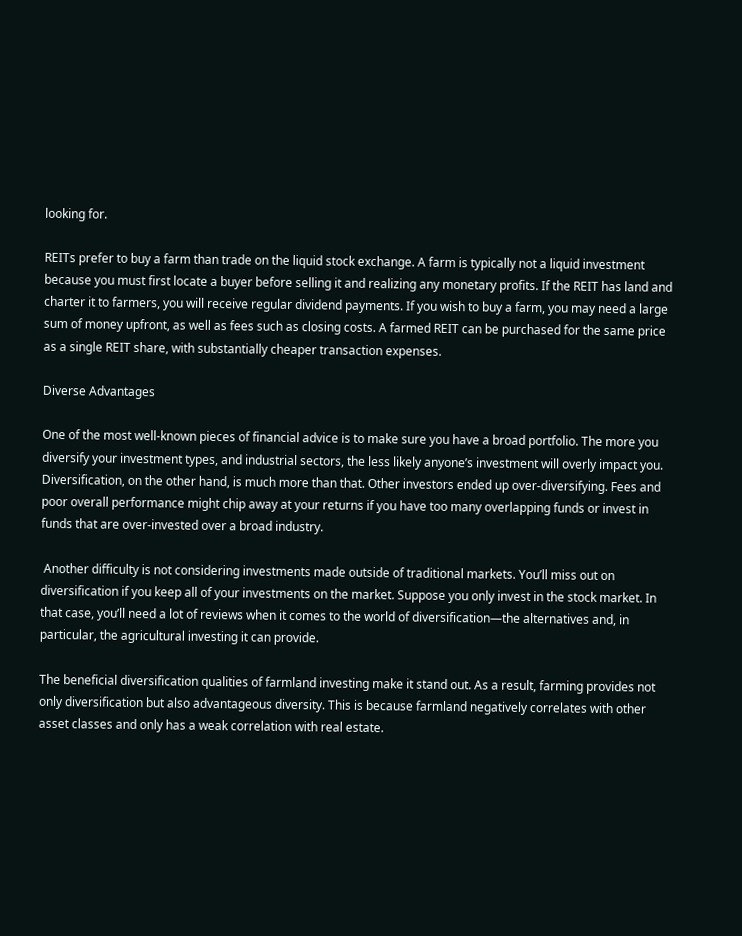looking for.

REITs prefer to buy a farm than trade on the liquid stock exchange. A farm is typically not a liquid investment because you must first locate a buyer before selling it and realizing any monetary profits. If the REIT has land and charter it to farmers, you will receive regular dividend payments. If you wish to buy a farm, you may need a large sum of money upfront, as well as fees such as closing costs. A farmed REIT can be purchased for the same price as a single REIT share, with substantially cheaper transaction expenses.

Diverse Advantages

One of the most well-known pieces of financial advice is to make sure you have a broad portfolio. The more you diversify your investment types, and industrial sectors, the less likely anyone’s investment will overly impact you. Diversification, on the other hand, is much more than that. Other investors ended up over-diversifying. Fees and poor overall performance might chip away at your returns if you have too many overlapping funds or invest in funds that are over-invested over a broad industry.

 Another difficulty is not considering investments made outside of traditional markets. You’ll miss out on diversification if you keep all of your investments on the market. Suppose you only invest in the stock market. In that case, you’ll need a lot of reviews when it comes to the world of diversification—the alternatives and, in particular, the agricultural investing it can provide.

The beneficial diversification qualities of farmland investing make it stand out. As a result, farming provides not only diversification but also advantageous diversity. This is because farmland negatively correlates with other asset classes and only has a weak correlation with real estate.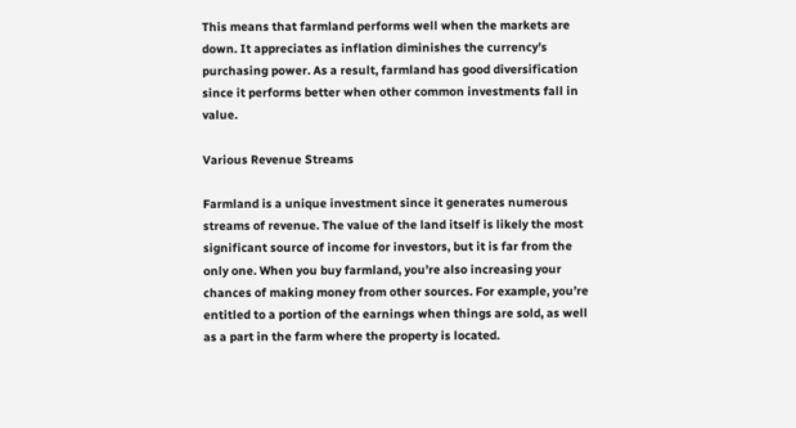This means that farmland performs well when the markets are down. It appreciates as inflation diminishes the currency’s purchasing power. As a result, farmland has good diversification since it performs better when other common investments fall in value.

Various Revenue Streams

Farmland is a unique investment since it generates numerous streams of revenue. The value of the land itself is likely the most significant source of income for investors, but it is far from the only one. When you buy farmland, you’re also increasing your chances of making money from other sources. For example, you’re entitled to a portion of the earnings when things are sold, as well as a part in the farm where the property is located.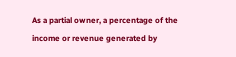As a partial owner, a percentage of the income or revenue generated by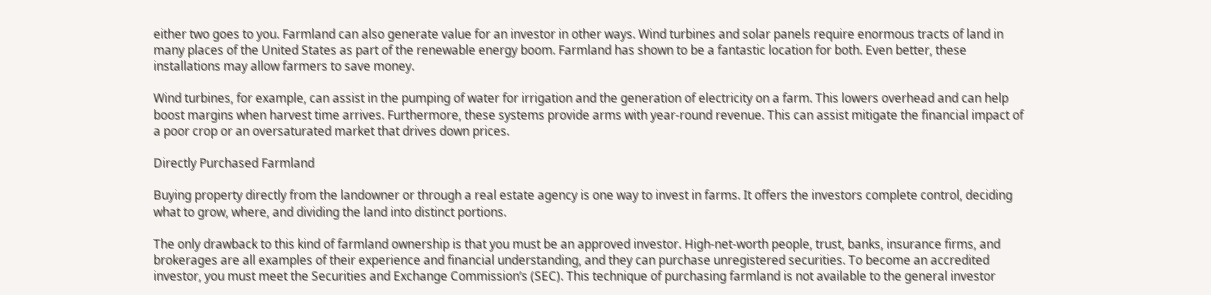either two goes to you. Farmland can also generate value for an investor in other ways. Wind turbines and solar panels require enormous tracts of land in many places of the United States as part of the renewable energy boom. Farmland has shown to be a fantastic location for both. Even better, these installations may allow farmers to save money.

Wind turbines, for example, can assist in the pumping of water for irrigation and the generation of electricity on a farm. This lowers overhead and can help boost margins when harvest time arrives. Furthermore, these systems provide arms with year-round revenue. This can assist mitigate the financial impact of a poor crop or an oversaturated market that drives down prices.

Directly Purchased Farmland

Buying property directly from the landowner or through a real estate agency is one way to invest in farms. It offers the investors complete control, deciding what to grow, where, and dividing the land into distinct portions.

The only drawback to this kind of farmland ownership is that you must be an approved investor. High-net-worth people, trust, banks, insurance firms, and brokerages are all examples of their experience and financial understanding, and they can purchase unregistered securities. To become an accredited investor, you must meet the Securities and Exchange Commission’s (SEC). This technique of purchasing farmland is not available to the general investor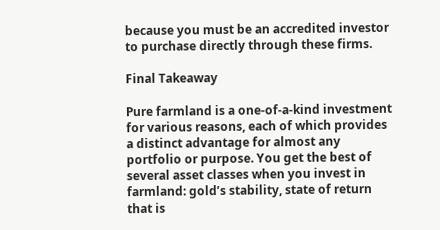because you must be an accredited investor to purchase directly through these firms.

Final Takeaway

Pure farmland is a one-of-a-kind investment for various reasons, each of which provides a distinct advantage for almost any portfolio or purpose. You get the best of several asset classes when you invest in farmland: gold’s stability, state of return that is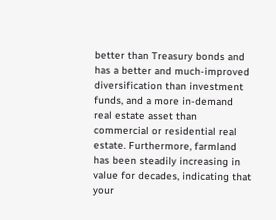better than Treasury bonds and has a better and much-improved diversification than investment funds, and a more in-demand real estate asset than commercial or residential real estate. Furthermore, farmland has been steadily increasing in value for decades, indicating that your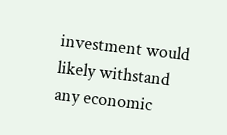investment would likely withstand any economic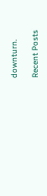downturn.

Recent Posts